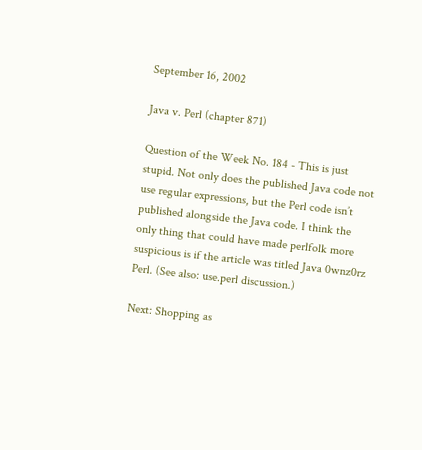September 16, 2002

Java v. Perl (chapter 871)

Question of the Week No. 184 - This is just stupid. Not only does the published Java code not use regular expressions, but the Perl code isn’t published alongside the Java code. I think the only thing that could have made perlfolk more suspicious is if the article was titled Java 0wnz0rz Perl. (See also: use.perl discussion.)

Next: Shopping as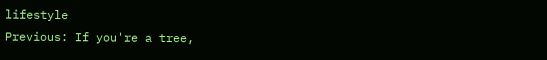lifestyle
Previous: If you're a tree,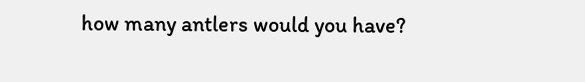how many antlers would you have?